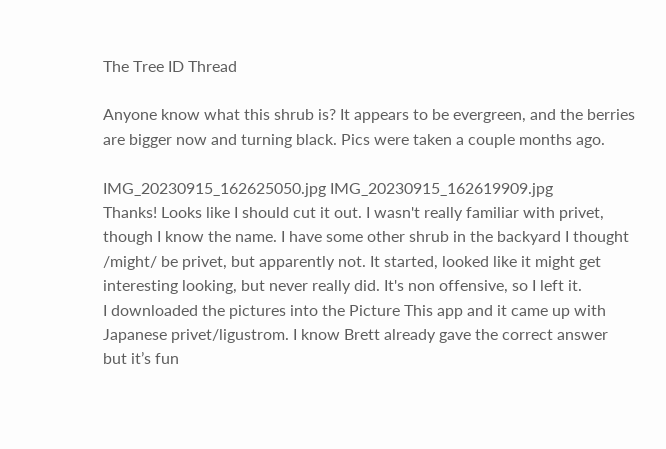The Tree ID Thread

Anyone know what this shrub is? It appears to be evergreen, and the berries are bigger now and turning black. Pics were taken a couple months ago.

IMG_20230915_162625050.jpg IMG_20230915_162619909.jpg
Thanks! Looks like I should cut it out. I wasn't really familiar with privet, though I know the name. I have some other shrub in the backyard I thought /might/ be privet, but apparently not. It started, looked like it might get interesting looking, but never really did. It's non offensive, so I left it.
I downloaded the pictures into the Picture This app and it came up with Japanese privet/ligustrom. I know Brett already gave the correct answer but it’s fun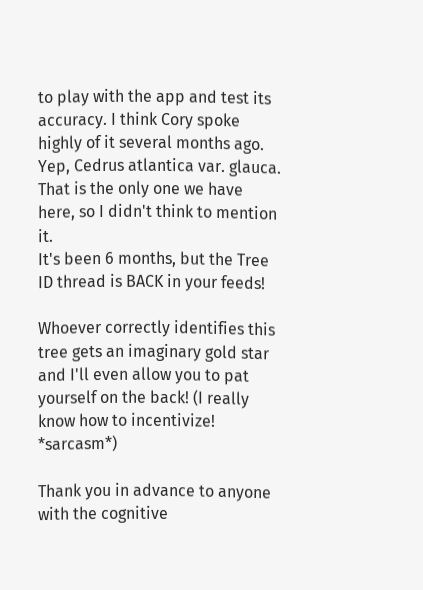to play with the app and test its accuracy. I think Cory spoke highly of it several months ago.
Yep, Cedrus atlantica var. glauca.
That is the only one we have here, so I didn't think to mention it.
It's been 6 months, but the Tree ID thread is BACK in your feeds!

Whoever correctly identifies this tree gets an imaginary gold star and I'll even allow you to pat yourself on the back! (I really know how to incentivize! *sarcasm*)

Thank you in advance to anyone with the cognitive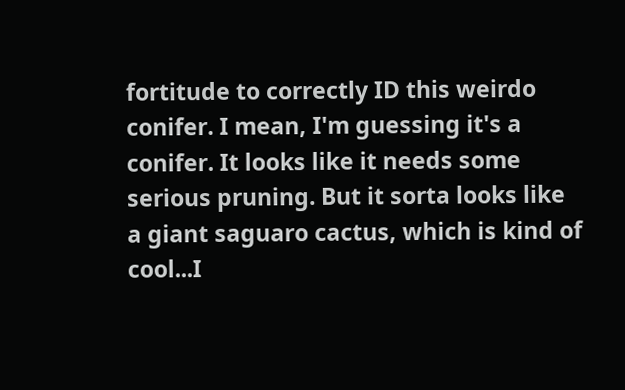fortitude to correctly ID this weirdo conifer. I mean, I'm guessing it's a conifer. It looks like it needs some serious pruning. But it sorta looks like a giant saguaro cactus, which is kind of cool...I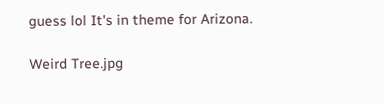guess lol It's in theme for Arizona.

Weird Tree.jpg